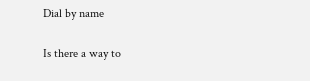Dial by name

Is there a way to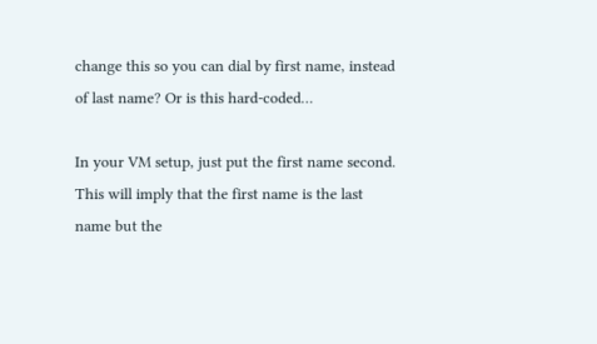change this so you can dial by first name, instead of last name? Or is this hard-coded…

In your VM setup, just put the first name second. This will imply that the first name is the last name but the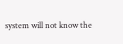system will not know the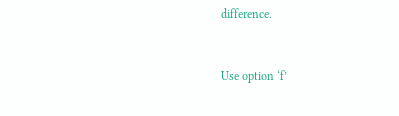difference.


Use option ‘f’